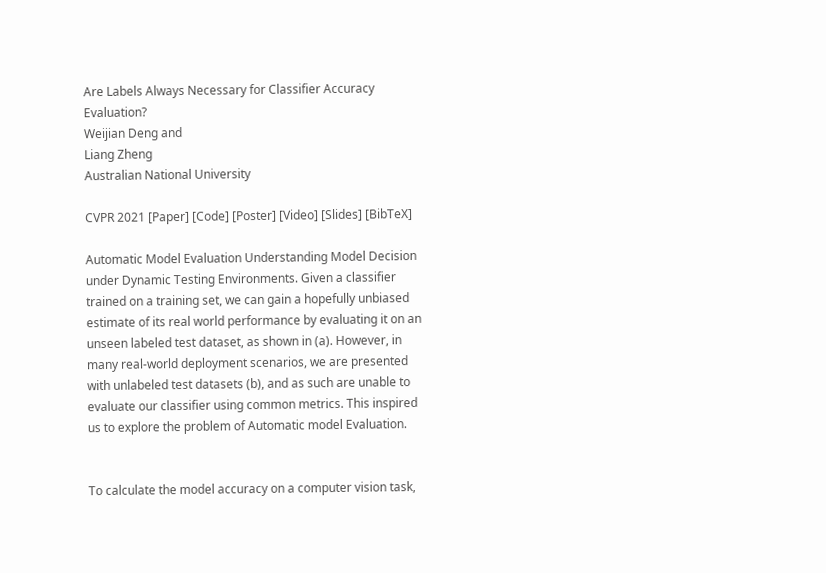Are Labels Always Necessary for Classifier Accuracy Evaluation?
Weijian Deng and
Liang Zheng
Australian National University

CVPR 2021 [Paper] [Code] [Poster] [Video] [Slides] [BibTeX]

Automatic Model Evaluation Understanding Model Decision under Dynamic Testing Environments. Given a classifier trained on a training set, we can gain a hopefully unbiased estimate of its real world performance by evaluating it on an unseen labeled test dataset, as shown in (a). However, in many real-world deployment scenarios, we are presented with unlabeled test datasets (b), and as such are unable to evaluate our classifier using common metrics. This inspired us to explore the problem of Automatic model Evaluation.


To calculate the model accuracy on a computer vision task,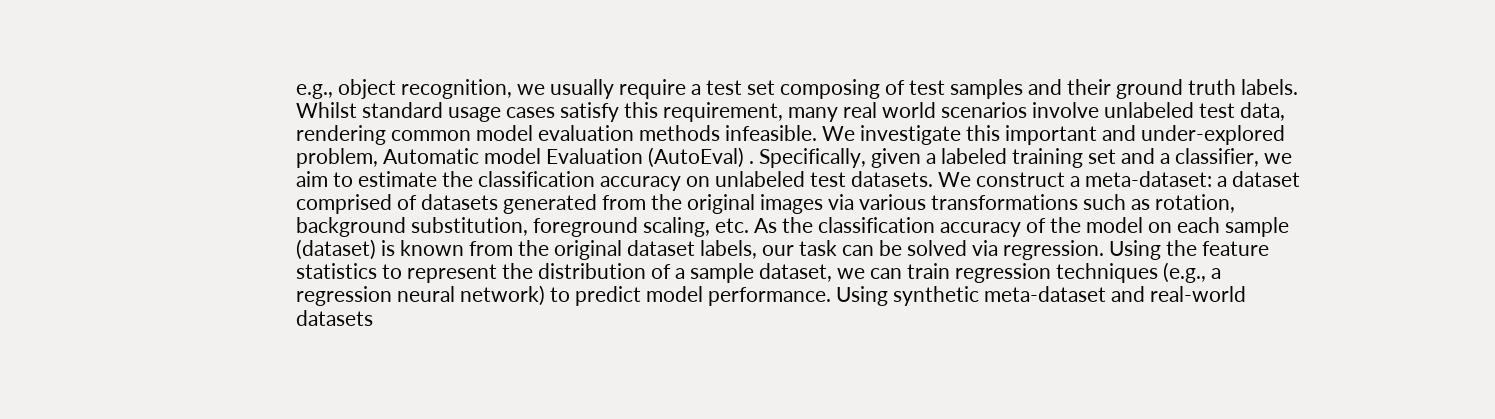e.g., object recognition, we usually require a test set composing of test samples and their ground truth labels. Whilst standard usage cases satisfy this requirement, many real world scenarios involve unlabeled test data, rendering common model evaluation methods infeasible. We investigate this important and under-explored problem, Automatic model Evaluation (AutoEval) . Specifically, given a labeled training set and a classifier, we aim to estimate the classification accuracy on unlabeled test datasets. We construct a meta-dataset: a dataset comprised of datasets generated from the original images via various transformations such as rotation, background substitution, foreground scaling, etc. As the classification accuracy of the model on each sample (dataset) is known from the original dataset labels, our task can be solved via regression. Using the feature statistics to represent the distribution of a sample dataset, we can train regression techniques (e.g., a regression neural network) to predict model performance. Using synthetic meta-dataset and real-world datasets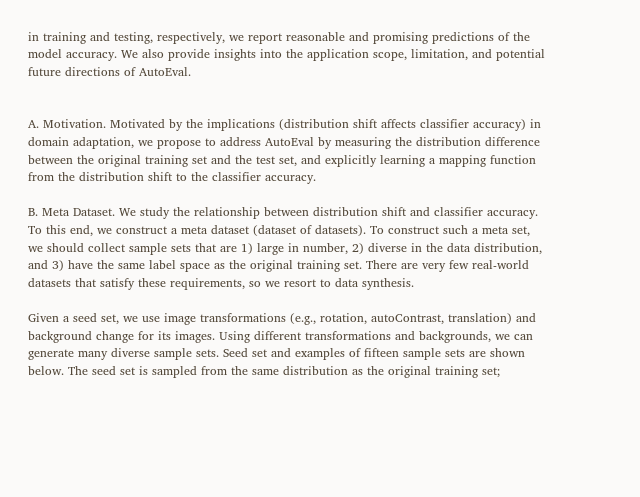in training and testing, respectively, we report reasonable and promising predictions of the model accuracy. We also provide insights into the application scope, limitation, and potential future directions of AutoEval.


A. Motivation. Motivated by the implications (distribution shift affects classifier accuracy) in domain adaptation, we propose to address AutoEval by measuring the distribution difference between the original training set and the test set, and explicitly learning a mapping function from the distribution shift to the classifier accuracy.

B. Meta Dataset. We study the relationship between distribution shift and classifier accuracy. To this end, we construct a meta dataset (dataset of datasets). To construct such a meta set, we should collect sample sets that are 1) large in number, 2) diverse in the data distribution, and 3) have the same label space as the original training set. There are very few real-world datasets that satisfy these requirements, so we resort to data synthesis.

Given a seed set, we use image transformations (e.g., rotation, autoContrast, translation) and background change for its images. Using different transformations and backgrounds, we can generate many diverse sample sets. Seed set and examples of fifteen sample sets are shown below. The seed set is sampled from the same distribution as the original training set;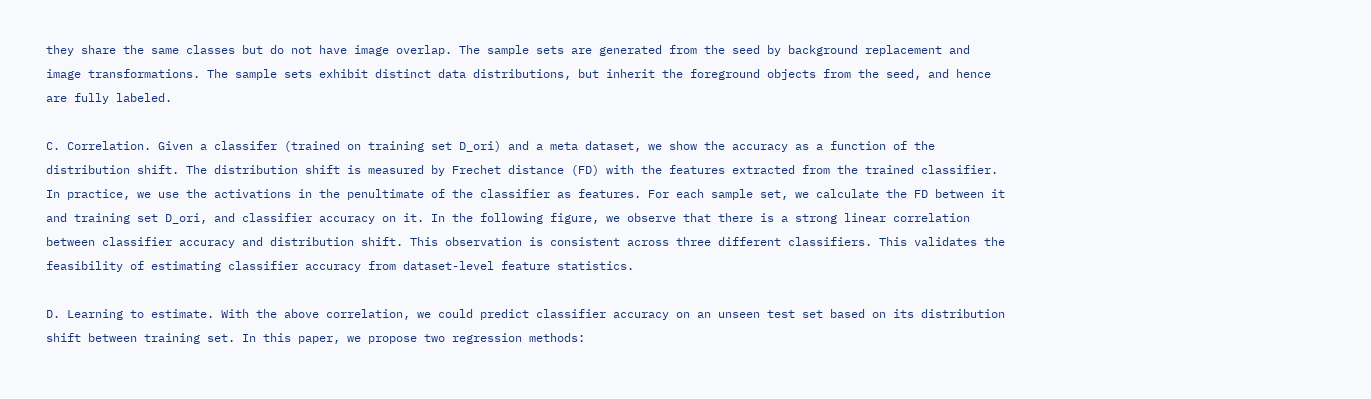they share the same classes but do not have image overlap. The sample sets are generated from the seed by background replacement and image transformations. The sample sets exhibit distinct data distributions, but inherit the foreground objects from the seed, and hence are fully labeled.

C. Correlation. Given a classifer (trained on training set D_ori) and a meta dataset, we show the accuracy as a function of the distribution shift. The distribution shift is measured by Frechet distance (FD) with the features extracted from the trained classifier. In practice, we use the activations in the penultimate of the classifier as features. For each sample set, we calculate the FD between it and training set D_ori, and classifier accuracy on it. In the following figure, we observe that there is a strong linear correlation between classifier accuracy and distribution shift. This observation is consistent across three different classifiers. This validates the feasibility of estimating classifier accuracy from dataset-level feature statistics.

D. Learning to estimate. With the above correlation, we could predict classifier accuracy on an unseen test set based on its distribution shift between training set. In this paper, we propose two regression methods: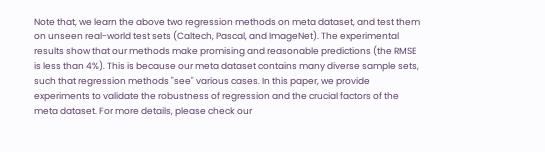Note that, we learn the above two regression methods on meta dataset, and test them on unseen real-world test sets (Caltech, Pascal, and ImageNet). The experimental results show that our methods make promising and reasonable predictions (the RMSE is less than 4%). This is because our meta dataset contains many diverse sample sets, such that regression methods "see" various cases. In this paper, we provide experiments to validate the robustness of regression and the crucial factors of the meta dataset. For more details, please check our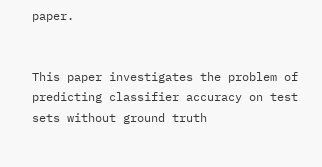paper.


This paper investigates the problem of predicting classifier accuracy on test sets without ground truth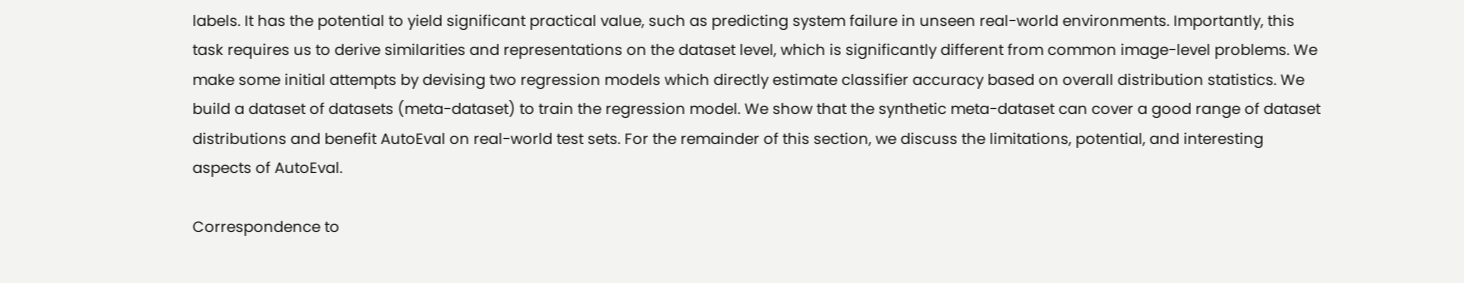labels. It has the potential to yield significant practical value, such as predicting system failure in unseen real-world environments. Importantly, this task requires us to derive similarities and representations on the dataset level, which is significantly different from common image-level problems. We make some initial attempts by devising two regression models which directly estimate classifier accuracy based on overall distribution statistics. We build a dataset of datasets (meta-dataset) to train the regression model. We show that the synthetic meta-dataset can cover a good range of dataset distributions and benefit AutoEval on real-world test sets. For the remainder of this section, we discuss the limitations, potential, and interesting aspects of AutoEval.

Correspondence to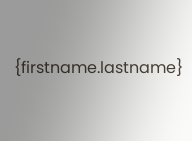{firstname.lastname}